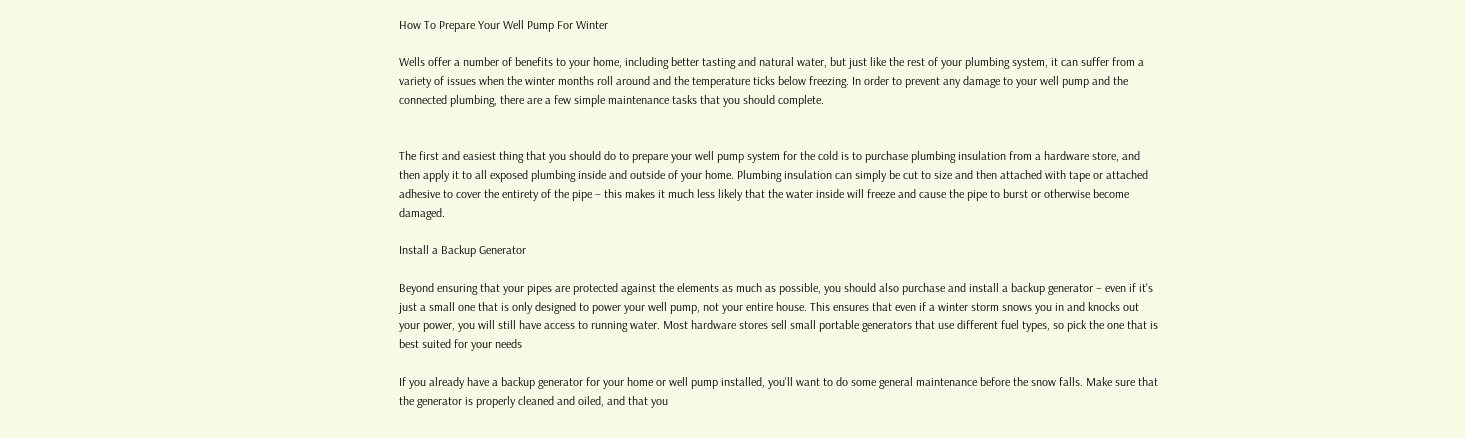How To Prepare Your Well Pump For Winter

Wells offer a number of benefits to your home, including better tasting and natural water, but just like the rest of your plumbing system, it can suffer from a variety of issues when the winter months roll around and the temperature ticks below freezing. In order to prevent any damage to your well pump and the connected plumbing, there are a few simple maintenance tasks that you should complete.


The first and easiest thing that you should do to prepare your well pump system for the cold is to purchase plumbing insulation from a hardware store, and then apply it to all exposed plumbing inside and outside of your home. Plumbing insulation can simply be cut to size and then attached with tape or attached adhesive to cover the entirety of the pipe – this makes it much less likely that the water inside will freeze and cause the pipe to burst or otherwise become damaged.

Install a Backup Generator

Beyond ensuring that your pipes are protected against the elements as much as possible, you should also purchase and install a backup generator – even if it's just a small one that is only designed to power your well pump, not your entire house. This ensures that even if a winter storm snows you in and knocks out your power, you will still have access to running water. Most hardware stores sell small portable generators that use different fuel types, so pick the one that is best suited for your needs

If you already have a backup generator for your home or well pump installed, you'll want to do some general maintenance before the snow falls. Make sure that the generator is properly cleaned and oiled, and that you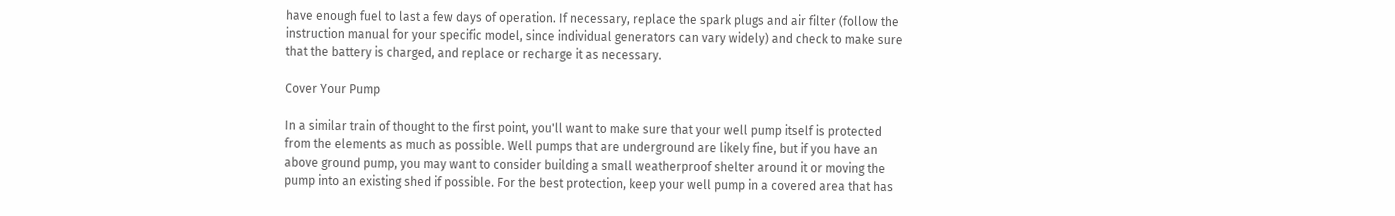have enough fuel to last a few days of operation. If necessary, replace the spark plugs and air filter (follow the instruction manual for your specific model, since individual generators can vary widely) and check to make sure that the battery is charged, and replace or recharge it as necessary.

Cover Your Pump

In a similar train of thought to the first point, you'll want to make sure that your well pump itself is protected from the elements as much as possible. Well pumps that are underground are likely fine, but if you have an above ground pump, you may want to consider building a small weatherproof shelter around it or moving the pump into an existing shed if possible. For the best protection, keep your well pump in a covered area that has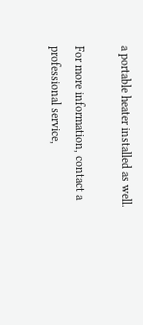a portable heater installed as well.

For more information, contact a professional service,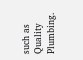such as Quality Plumbing.